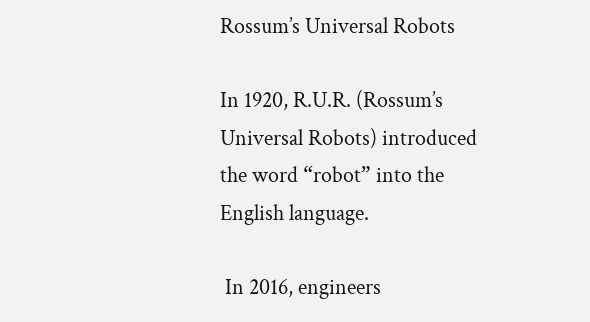Rossum’s Universal Robots

In 1920, R.U.R. (Rossum’s Universal Robots) introduced the word “robot” into the English language.

 In 2016, engineers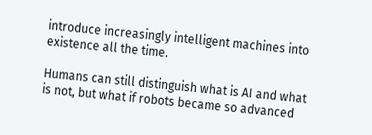introduce increasingly intelligent machines into existence all the time.

Humans can still distinguish what is AI and what is not, but what if robots became so advanced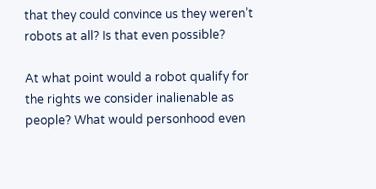that they could convince us they weren’t robots at all? Is that even possible?

At what point would a robot qualify for the rights we consider inalienable as people? What would personhood even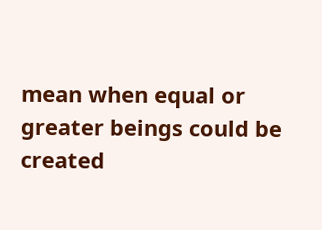mean when equal or greater beings could be created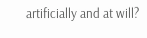artificially and at will?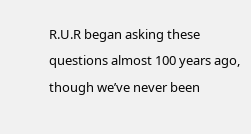R.U.R began asking these questions almost 100 years ago, though we’ve never been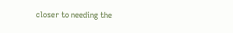closer to needing the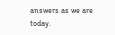answers as we are today.